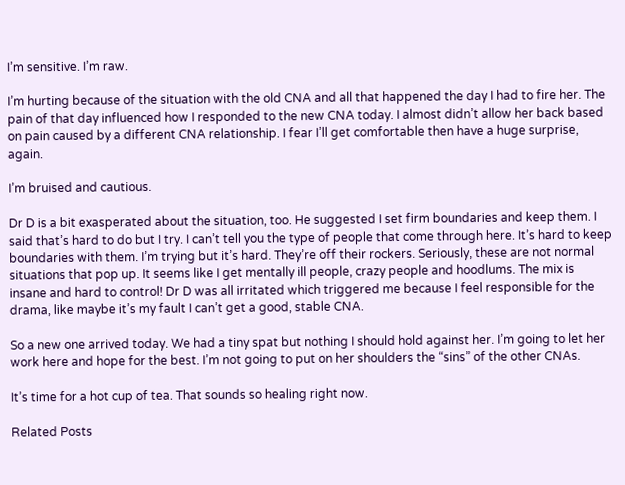I’m sensitive. I’m raw.

I’m hurting because of the situation with the old CNA and all that happened the day I had to fire her. The pain of that day influenced how I responded to the new CNA today. I almost didn’t allow her back based on pain caused by a different CNA relationship. I fear I’ll get comfortable then have a huge surprise, again.

I’m bruised and cautious.

Dr D is a bit exasperated about the situation, too. He suggested I set firm boundaries and keep them. I said that’s hard to do but I try. I can’t tell you the type of people that come through here. It’s hard to keep boundaries with them. I’m trying but it’s hard. They’re off their rockers. Seriously, these are not normal situations that pop up. It seems like I get mentally ill people, crazy people and hoodlums. The mix is insane and hard to control! Dr D was all irritated which triggered me because I feel responsible for the drama, like maybe it’s my fault I can’t get a good, stable CNA.

So a new one arrived today. We had a tiny spat but nothing I should hold against her. I’m going to let her work here and hope for the best. I’m not going to put on her shoulders the “sins” of the other CNAs.

It’s time for a hot cup of tea. That sounds so healing right now.

Related Posts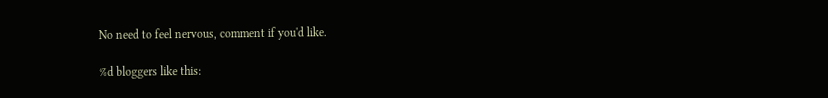No need to feel nervous, comment if you'd like.

%d bloggers like this: